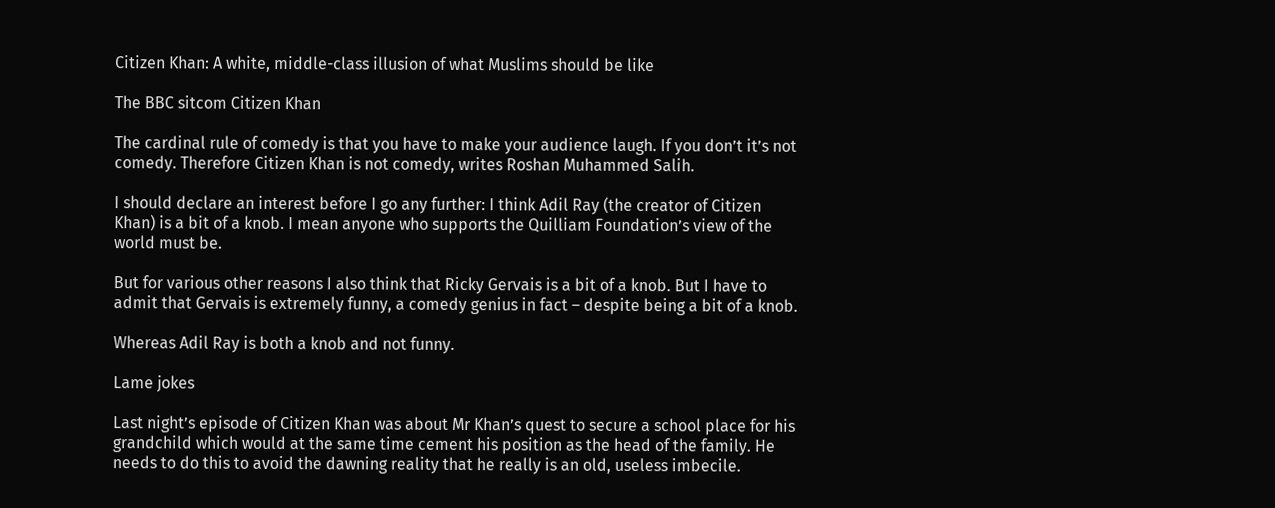Citizen Khan: A white, middle-class illusion of what Muslims should be like

The BBC sitcom Citizen Khan

The cardinal rule of comedy is that you have to make your audience laugh. If you don’t it’s not comedy. Therefore Citizen Khan is not comedy, writes Roshan Muhammed Salih.

I should declare an interest before I go any further: I think Adil Ray (the creator of Citizen Khan) is a bit of a knob. I mean anyone who supports the Quilliam Foundation’s view of the world must be.

But for various other reasons I also think that Ricky Gervais is a bit of a knob. But I have to admit that Gervais is extremely funny, a comedy genius in fact – despite being a bit of a knob.

Whereas Adil Ray is both a knob and not funny.

Lame jokes

Last night’s episode of Citizen Khan was about Mr Khan’s quest to secure a school place for his grandchild which would at the same time cement his position as the head of the family. He needs to do this to avoid the dawning reality that he really is an old, useless imbecile.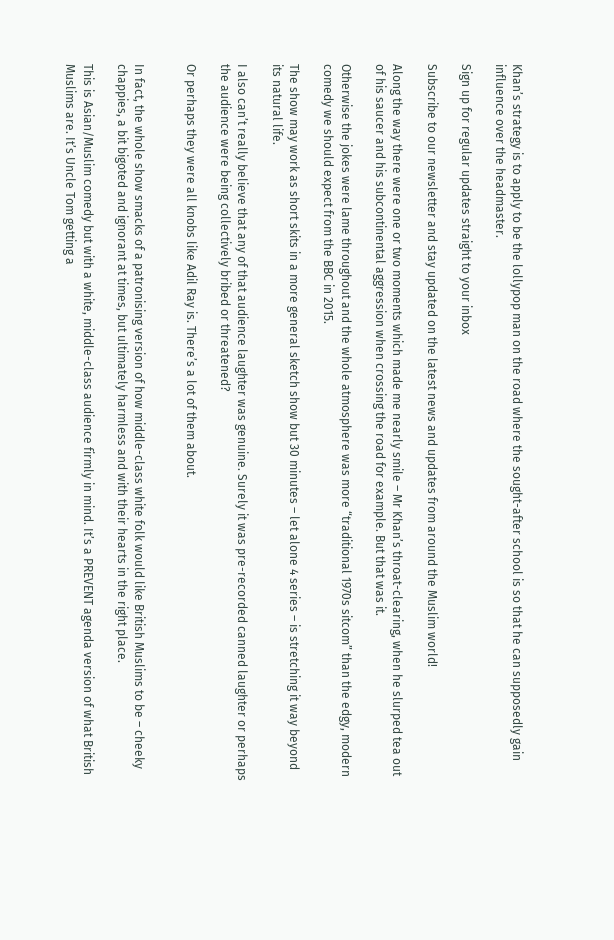Khan’s strategy is to apply to be the lollypop man on the road where the sought-after school is so that he can supposedly gain influence over the headmaster.

Sign up for regular updates straight to your inbox

Subscribe to our newsletter and stay updated on the latest news and updates from around the Muslim world!

Along the way there were one or two moments which made me nearly smile – Mr Khan’s throat-clearing, when he slurped tea out of his saucer and his subcontinental aggression when crossing the road for example. But that was it.

Otherwise the jokes were lame throughout and the whole atmosphere was more “traditional 1970s sitcom” than the edgy, modern comedy we should expect from the BBC in 2015.

The show may work as short skits in a more general sketch show but 30 minutes – let alone 4 series – is stretching it way beyond its natural life.

I also can’t really believe that any of that audience laughter was genuine. Surely it was pre-recorded canned laughter or perhaps the audience were being collectively bribed or threatened?

Or perhaps they were all knobs like Adil Ray is. There’s a lot of them about.


In fact, the whole show smacks of a patronising version of how middle-class white folk would like British Muslims to be – cheeky chappies, a bit bigoted and ignorant at times, but ultimately harmless and with their hearts in the right place.

This is Asian/Muslim comedy but with a white, middle-class audience firmly in mind. It’s a PREVENT agenda version of what British Muslims are. It’s Uncle Tom getting a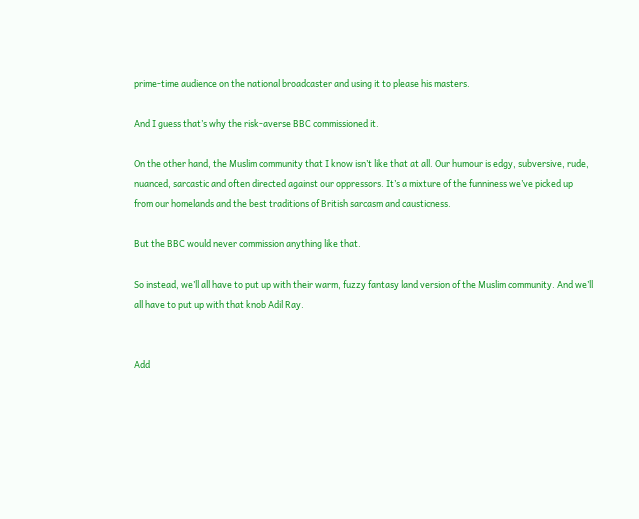prime-time audience on the national broadcaster and using it to please his masters.

And I guess that’s why the risk-averse BBC commissioned it.

On the other hand, the Muslim community that I know isn’t like that at all. Our humour is edgy, subversive, rude, nuanced, sarcastic and often directed against our oppressors. It’s a mixture of the funniness we’ve picked up from our homelands and the best traditions of British sarcasm and causticness.

But the BBC would never commission anything like that.

So instead, we’ll all have to put up with their warm, fuzzy fantasy land version of the Muslim community. And we’ll all have to put up with that knob Adil Ray.


Add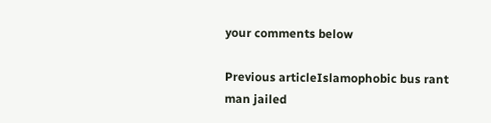your comments below

Previous articleIslamophobic bus rant man jailed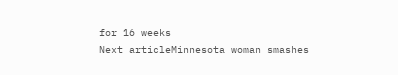for 16 weeks
Next articleMinnesota woman smashes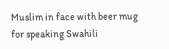Muslim in face with beer mug for speaking Swahili